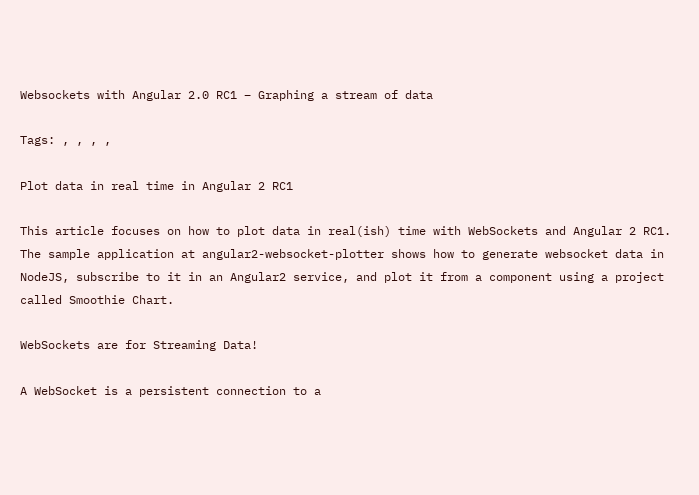Websockets with Angular 2.0 RC1 – Graphing a stream of data

Tags: , , , ,

Plot data in real time in Angular 2 RC1

This article focuses on how to plot data in real(ish) time with WebSockets and Angular 2 RC1. The sample application at angular2-websocket-plotter shows how to generate websocket data in NodeJS, subscribe to it in an Angular2 service, and plot it from a component using a project called Smoothie Chart.

WebSockets are for Streaming Data!

A WebSocket is a persistent connection to a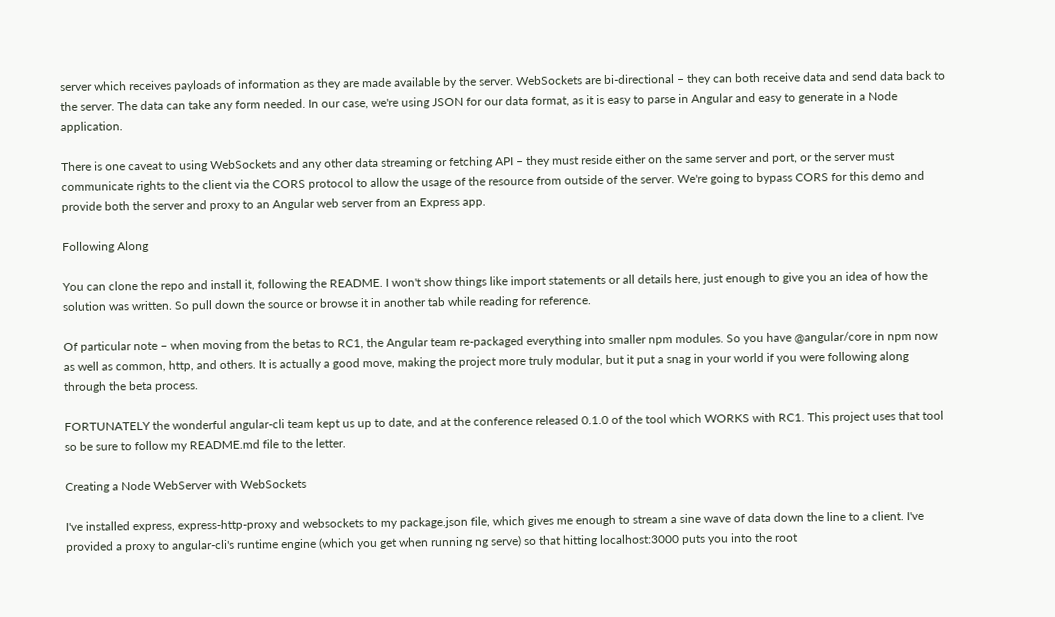server which receives payloads of information as they are made available by the server. WebSockets are bi-directional – they can both receive data and send data back to the server. The data can take any form needed. In our case, we're using JSON for our data format, as it is easy to parse in Angular and easy to generate in a Node application.

There is one caveat to using WebSockets and any other data streaming or fetching API – they must reside either on the same server and port, or the server must communicate rights to the client via the CORS protocol to allow the usage of the resource from outside of the server. We're going to bypass CORS for this demo and provide both the server and proxy to an Angular web server from an Express app.

Following Along

You can clone the repo and install it, following the README. I won't show things like import statements or all details here, just enough to give you an idea of how the solution was written. So pull down the source or browse it in another tab while reading for reference.

Of particular note – when moving from the betas to RC1, the Angular team re-packaged everything into smaller npm modules. So you have @angular/core in npm now as well as common, http, and others. It is actually a good move, making the project more truly modular, but it put a snag in your world if you were following along through the beta process.

FORTUNATELY the wonderful angular-cli team kept us up to date, and at the conference released 0.1.0 of the tool which WORKS with RC1. This project uses that tool so be sure to follow my README.md file to the letter.

Creating a Node WebServer with WebSockets

I've installed express, express-http-proxy and websockets to my package.json file, which gives me enough to stream a sine wave of data down the line to a client. I've provided a proxy to angular-cli's runtime engine (which you get when running ng serve) so that hitting localhost:3000 puts you into the root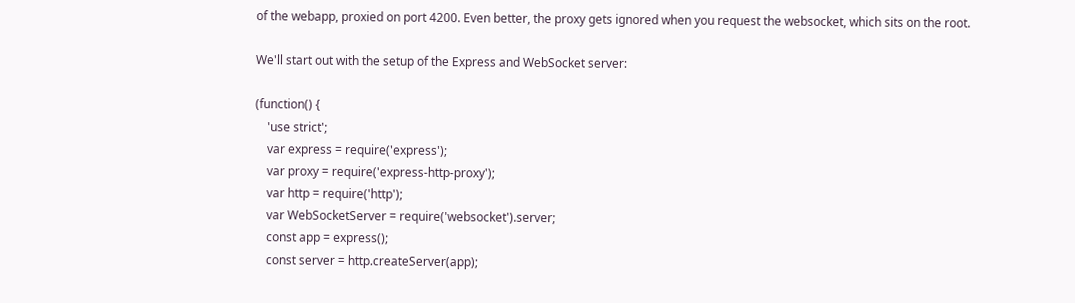of the webapp, proxied on port 4200. Even better, the proxy gets ignored when you request the websocket, which sits on the root.

We'll start out with the setup of the Express and WebSocket server:

(function() {
    'use strict';
    var express = require('express');
    var proxy = require('express-http-proxy');
    var http = require('http');
    var WebSocketServer = require('websocket').server;
    const app = express();
    const server = http.createServer(app);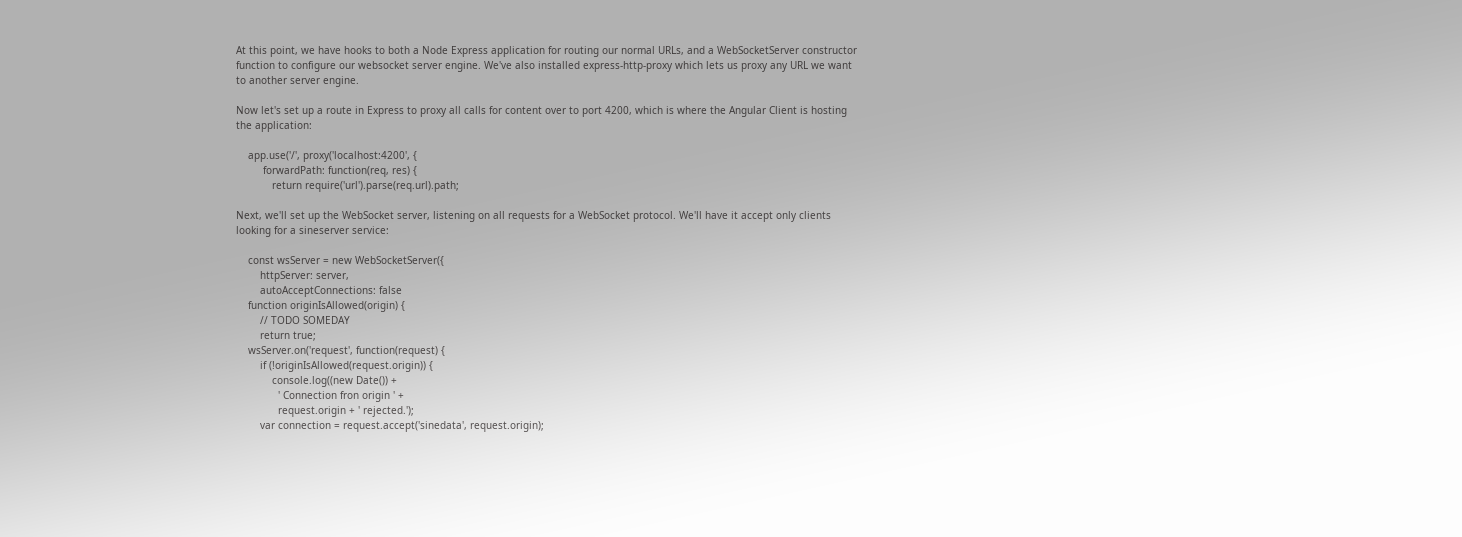At this point, we have hooks to both a Node Express application for routing our normal URLs, and a WebSocketServer constructor function to configure our websocket server engine. We've also installed express-http-proxy which lets us proxy any URL we want to another server engine.

Now let's set up a route in Express to proxy all calls for content over to port 4200, which is where the Angular Client is hosting the application:

    app.use('/', proxy('localhost:4200', {
         forwardPath: function(req, res) {
            return require('url').parse(req.url).path;

Next, we'll set up the WebSocket server, listening on all requests for a WebSocket protocol. We'll have it accept only clients looking for a sineserver service:

    const wsServer = new WebSocketServer({
        httpServer: server,
        autoAcceptConnections: false
    function originIsAllowed(origin) {
        // TODO SOMEDAY
        return true;
    wsServer.on('request', function(request) {
        if (!originIsAllowed(request.origin)) {
            console.log((new Date()) +
              ' Connection fron origin ' +
              request.origin + ' rejected.');
        var connection = request.accept('sinedata', request.origin);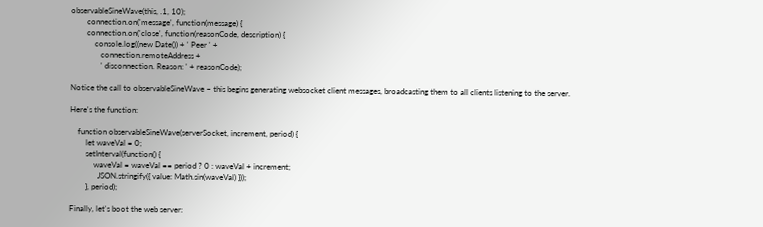observableSineWave(this, .1, 10);
        connection.on('message', function(message) {
        connection.on('close', function(reasonCode, description) {
            console.log((new Date()) + ' Peer ' +
               connection.remoteAddress +
               ' disconnection. Reason: ' + reasonCode);

Notice the call to observableSineWave – this begins generating websocket client messages, broadcasting them to all clients listening to the server.

Here's the function:

    function observableSineWave(serverSocket, increment, period) {
        let waveVal = 0;
        setInterval(function() {
            waveVal = waveVal == period ? 0 : waveVal + increment;
              JSON.stringify({ value: Math.sin(waveVal) }));
        }, period);

Finally, let's boot the web server: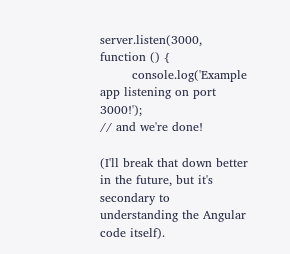server.listen(3000, function () {
        console.log('Example app listening on port 3000!');
// and we're done!

(I'll break that down better in the future, but it's secondary to understanding the Angular code itself).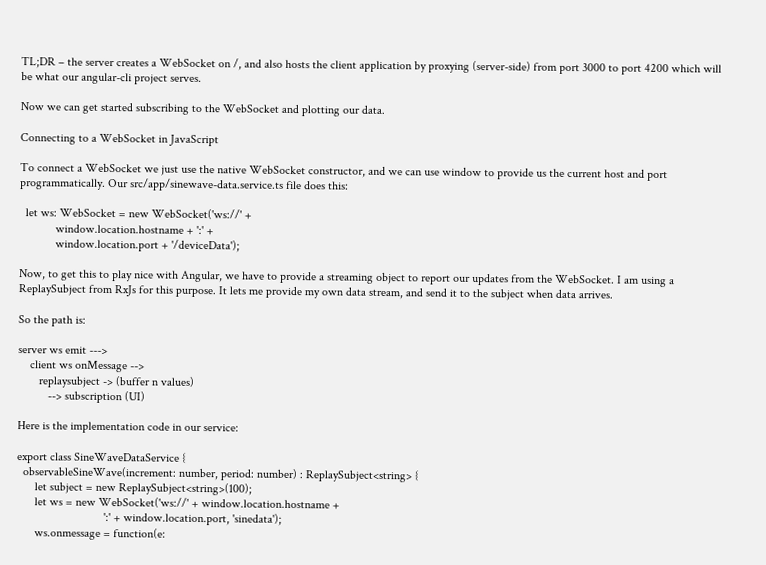TL;DR – the server creates a WebSocket on /, and also hosts the client application by proxying (server-side) from port 3000 to port 4200 which will be what our angular-cli project serves.

Now we can get started subscribing to the WebSocket and plotting our data.

Connecting to a WebSocket in JavaScript

To connect a WebSocket we just use the native WebSocket constructor, and we can use window to provide us the current host and port programmatically. Our src/app/sinewave-data.service.ts file does this:

  let ws: WebSocket = new WebSocket('ws://' +
            window.location.hostname + ':' +
            window.location.port + '/deviceData');

Now, to get this to play nice with Angular, we have to provide a streaming object to report our updates from the WebSocket. I am using a ReplaySubject from RxJs for this purpose. It lets me provide my own data stream, and send it to the subject when data arrives.

So the path is:

server ws emit --->
    client ws onMessage -->
       replaysubject -> (buffer n values)
          --> subscription (UI)

Here is the implementation code in our service:

export class SineWaveDataService {
  observableSineWave(increment: number, period: number) : ReplaySubject<string> {
      let subject = new ReplaySubject<string>(100);
      let ws = new WebSocket('ws://' + window.location.hostname +
                             ':' + window.location.port, 'sinedata');
      ws.onmessage = function(e: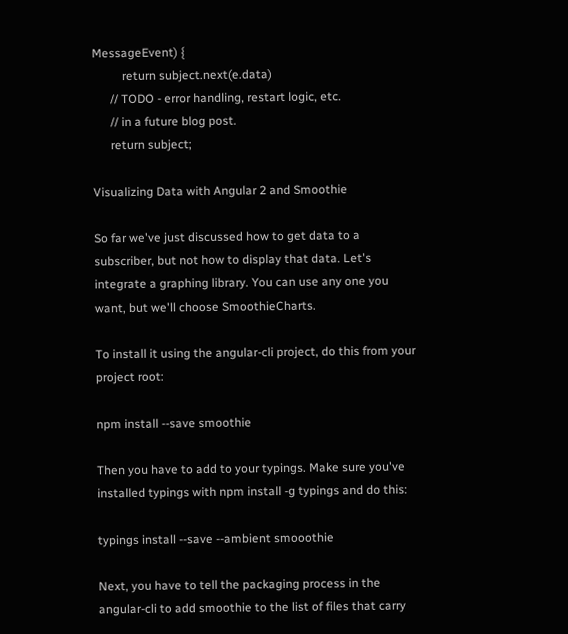MessageEvent) {
          return subject.next(e.data)
      // TODO - error handling, restart logic, etc.
      // in a future blog post.
      return subject;

Visualizing Data with Angular 2 and Smoothie

So far we've just discussed how to get data to a subscriber, but not how to display that data. Let's integrate a graphing library. You can use any one you want, but we'll choose SmoothieCharts.

To install it using the angular-cli project, do this from your project root:

npm install --save smoothie

Then you have to add to your typings. Make sure you've installed typings with npm install -g typings and do this:

typings install --save --ambient smooothie

Next, you have to tell the packaging process in the angular-cli to add smoothie to the list of files that carry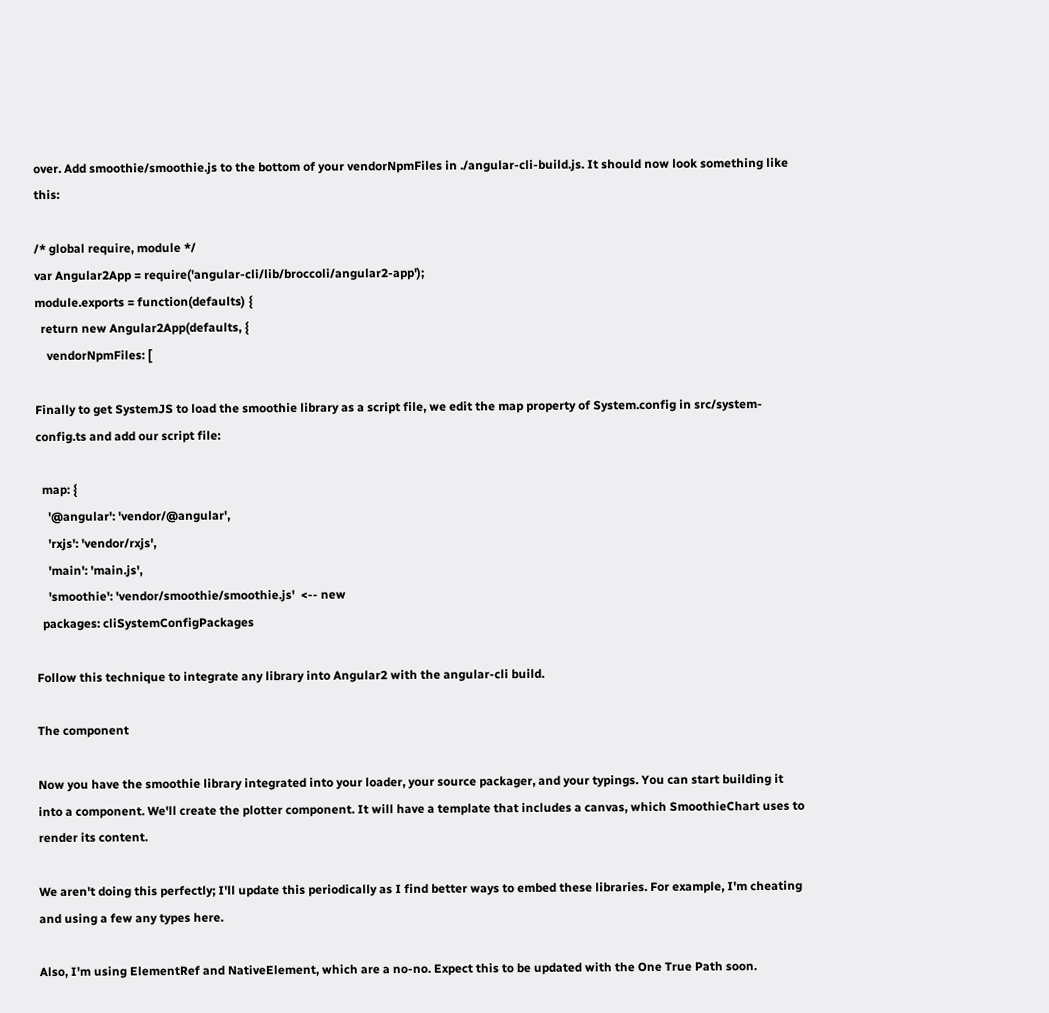over. Add smoothie/smoothie.js to the bottom of your vendorNpmFiles in ./angular-cli-build.js. It should now look something like this:

/* global require, module */
var Angular2App = require('angular-cli/lib/broccoli/angular2-app');
module.exports = function(defaults) {
  return new Angular2App(defaults, {
    vendorNpmFiles: [

Finally to get SystemJS to load the smoothie library as a script file, we edit the map property of System.config in src/system-config.ts and add our script file:

  map: {
    '@angular': 'vendor/@angular',
    'rxjs': 'vendor/rxjs',
    'main': 'main.js',
    'smoothie': 'vendor/smoothie/smoothie.js'  <-- new
  packages: cliSystemConfigPackages

Follow this technique to integrate any library into Angular2 with the angular-cli build.

The component

Now you have the smoothie library integrated into your loader, your source packager, and your typings. You can start building it into a component. We'll create the plotter component. It will have a template that includes a canvas, which SmoothieChart uses to render its content.

We aren't doing this perfectly; I'll update this periodically as I find better ways to embed these libraries. For example, I'm cheating and using a few any types here.

Also, I'm using ElementRef and NativeElement, which are a no-no. Expect this to be updated with the One True Path soon.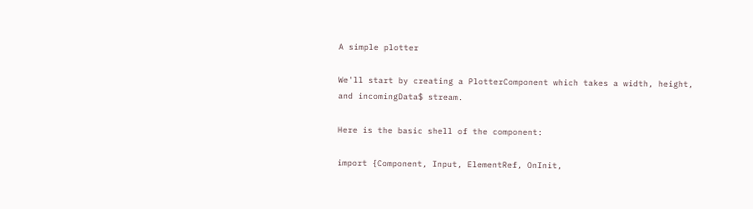A simple plotter

We'll start by creating a PlotterComponent which takes a width, height, and incomingData$ stream.

Here is the basic shell of the component:

import {Component, Input, ElementRef, OnInit,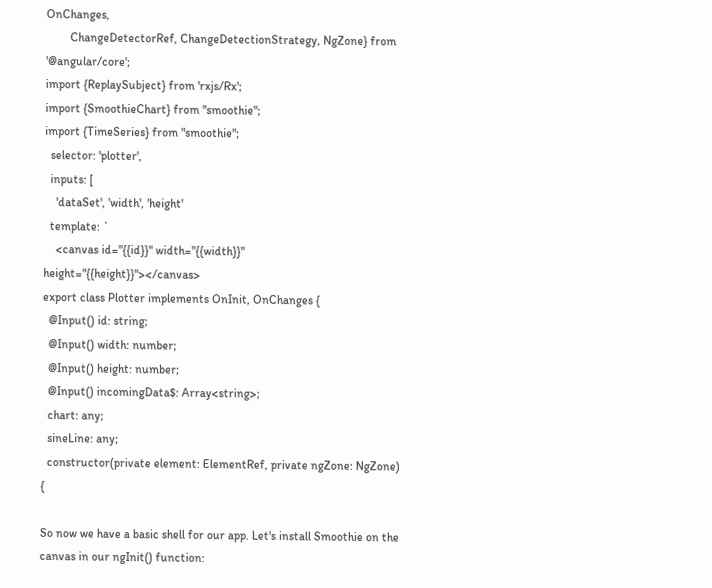OnChanges,
        ChangeDetectorRef, ChangeDetectionStrategy, NgZone} from '@angular/core';
import {ReplaySubject} from 'rxjs/Rx';
import {SmoothieChart} from "smoothie";
import {TimeSeries} from "smoothie";
  selector: 'plotter',
  inputs: [
    'dataSet', 'width', 'height'
  template: `
    <canvas id="{{id}}" width="{{width}}" height="{{height}}"></canvas>
export class Plotter implements OnInit, OnChanges {
  @Input() id: string;
  @Input() width: number;
  @Input() height: number;
  @Input() incomingData$: Array<string>;
  chart: any;
  sineLine: any;
  constructor(private element: ElementRef, private ngZone: NgZone) {

So now we have a basic shell for our app. Let's install Smoothie on the canvas in our ngInit() function: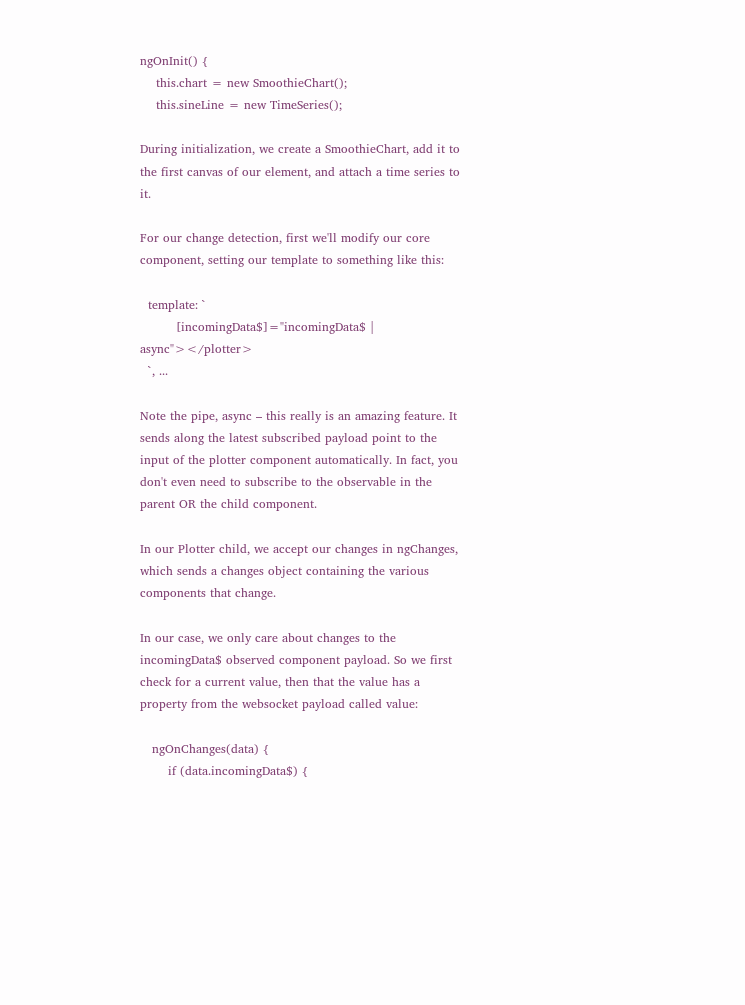ngOnInit() {
    this.chart = new SmoothieChart();
    this.sineLine = new TimeSeries();

During initialization, we create a SmoothieChart, add it to the first canvas of our element, and attach a time series to it.

For our change detection, first we'll modify our core component, setting our template to something like this:

  template: `
         [incomingData$]="incomingData$ | async"></plotter>
  `, ...

Note the pipe, async – this really is an amazing feature. It sends along the latest subscribed payload point to the input of the plotter component automatically. In fact, you don't even need to subscribe to the observable in the parent OR the child component.

In our Plotter child, we accept our changes in ngChanges, which sends a changes object containing the various components that change.

In our case, we only care about changes to the incomingData$ observed component payload. So we first check for a current value, then that the value has a property from the websocket payload called value:

   ngOnChanges(data) {
       if (data.incomingData$) {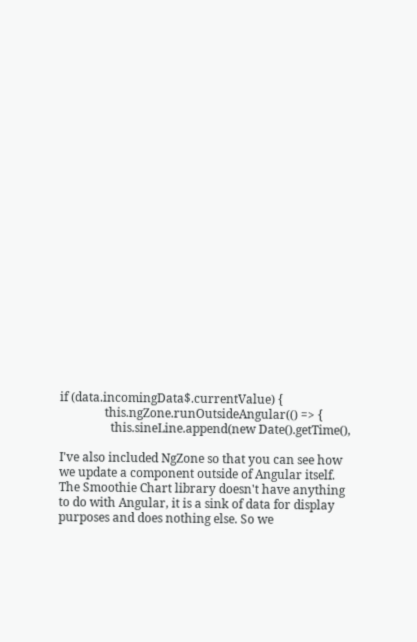if (data.incomingData$.currentValue) {
               this.ngZone.runOutsideAngular(() => {
                 this.sineLine.append(new Date().getTime(),

I've also included NgZone so that you can see how we update a component outside of Angular itself. The Smoothie Chart library doesn't have anything to do with Angular, it is a sink of data for display purposes and does nothing else. So we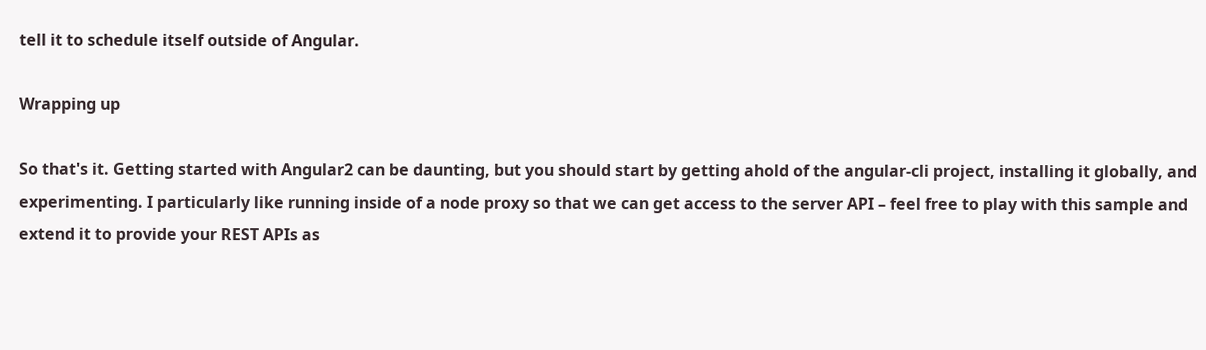tell it to schedule itself outside of Angular.

Wrapping up

So that's it. Getting started with Angular2 can be daunting, but you should start by getting ahold of the angular-cli project, installing it globally, and experimenting. I particularly like running inside of a node proxy so that we can get access to the server API – feel free to play with this sample and extend it to provide your REST APIs as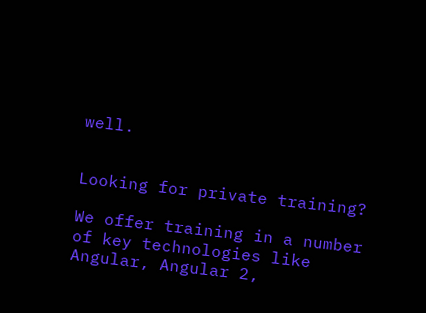well.


Looking for private training?

We offer training in a number of key technologies like Angular, Angular 2,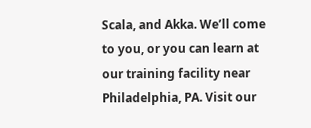Scala, and Akka. We’ll come to you, or you can learn at our training facility near Philadelphia, PA. Visit our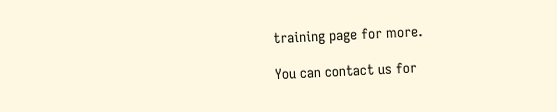training page for more.

You can contact us for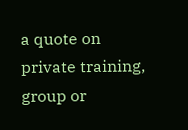a quote on private training, group or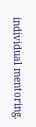individual mentoring.